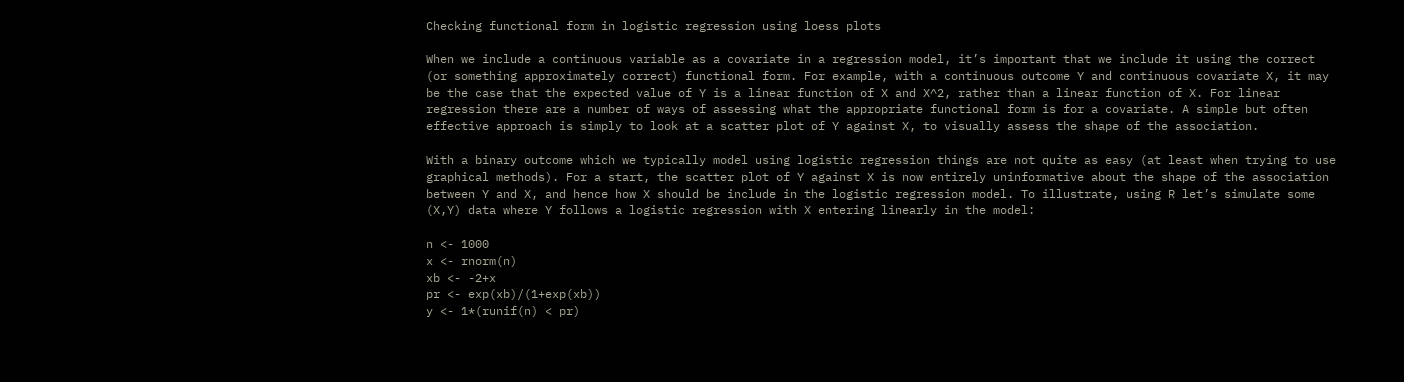Checking functional form in logistic regression using loess plots

When we include a continuous variable as a covariate in a regression model, it’s important that we include it using the correct (or something approximately correct) functional form. For example, with a continuous outcome Y and continuous covariate X, it may be the case that the expected value of Y is a linear function of X and X^2, rather than a linear function of X. For linear regression there are a number of ways of assessing what the appropriate functional form is for a covariate. A simple but often effective approach is simply to look at a scatter plot of Y against X, to visually assess the shape of the association.

With a binary outcome which we typically model using logistic regression things are not quite as easy (at least when trying to use graphical methods). For a start, the scatter plot of Y against X is now entirely uninformative about the shape of the association between Y and X, and hence how X should be include in the logistic regression model. To illustrate, using R let’s simulate some (X,Y) data where Y follows a logistic regression with X entering linearly in the model:

n <- 1000
x <- rnorm(n)
xb <- -2+x
pr <- exp(xb)/(1+exp(xb))
y <- 1*(runif(n) < pr)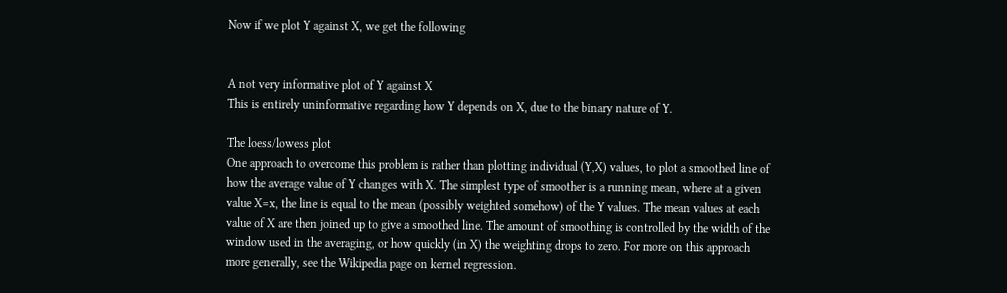Now if we plot Y against X, we get the following


A not very informative plot of Y against X
This is entirely uninformative regarding how Y depends on X, due to the binary nature of Y.

The loess/lowess plot
One approach to overcome this problem is rather than plotting individual (Y,X) values, to plot a smoothed line of how the average value of Y changes with X. The simplest type of smoother is a running mean, where at a given value X=x, the line is equal to the mean (possibly weighted somehow) of the Y values. The mean values at each value of X are then joined up to give a smoothed line. The amount of smoothing is controlled by the width of the window used in the averaging, or how quickly (in X) the weighting drops to zero. For more on this approach more generally, see the Wikipedia page on kernel regression.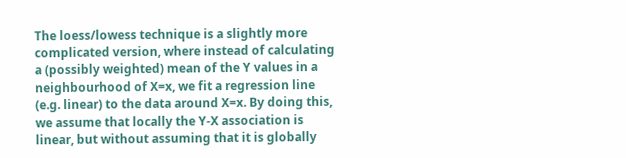The loess/lowess technique is a slightly more complicated version, where instead of calculating a (possibly weighted) mean of the Y values in a neighbourhood of X=x, we fit a regression line (e.g. linear) to the data around X=x. By doing this, we assume that locally the Y-X association is linear, but without assuming that it is globally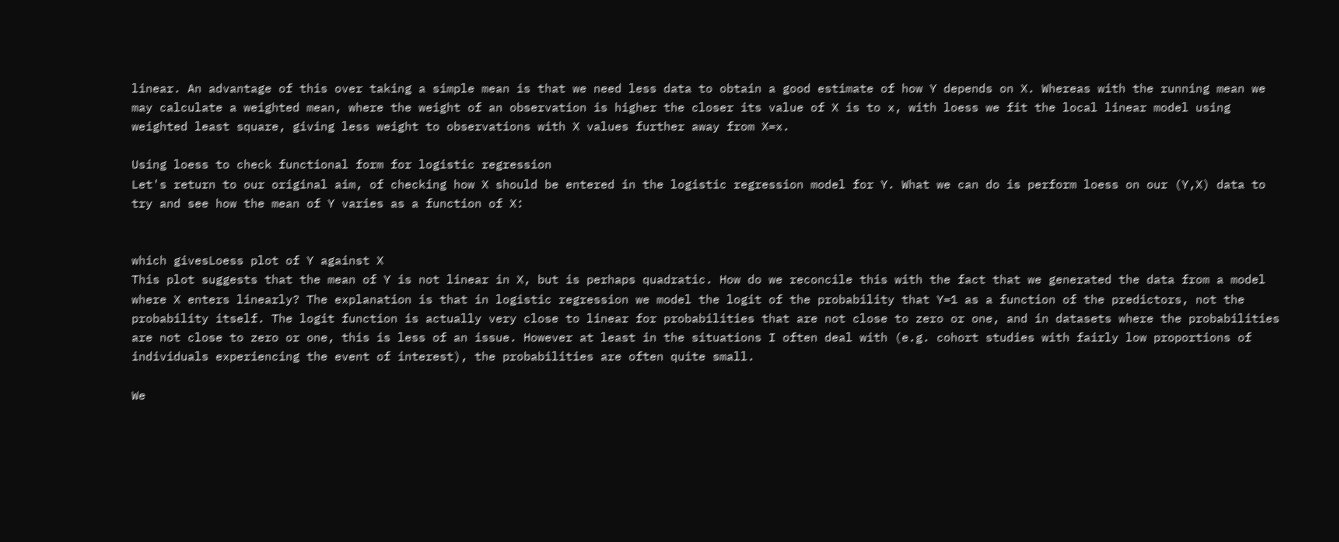linear. An advantage of this over taking a simple mean is that we need less data to obtain a good estimate of how Y depends on X. Whereas with the running mean we may calculate a weighted mean, where the weight of an observation is higher the closer its value of X is to x, with loess we fit the local linear model using weighted least square, giving less weight to observations with X values further away from X=x.

Using loess to check functional form for logistic regression
Let's return to our original aim, of checking how X should be entered in the logistic regression model for Y. What we can do is perform loess on our (Y,X) data to try and see how the mean of Y varies as a function of X:


which givesLoess plot of Y against X
This plot suggests that the mean of Y is not linear in X, but is perhaps quadratic. How do we reconcile this with the fact that we generated the data from a model where X enters linearly? The explanation is that in logistic regression we model the logit of the probability that Y=1 as a function of the predictors, not the probability itself. The logit function is actually very close to linear for probabilities that are not close to zero or one, and in datasets where the probabilities are not close to zero or one, this is less of an issue. However at least in the situations I often deal with (e.g. cohort studies with fairly low proportions of individuals experiencing the event of interest), the probabilities are often quite small.

We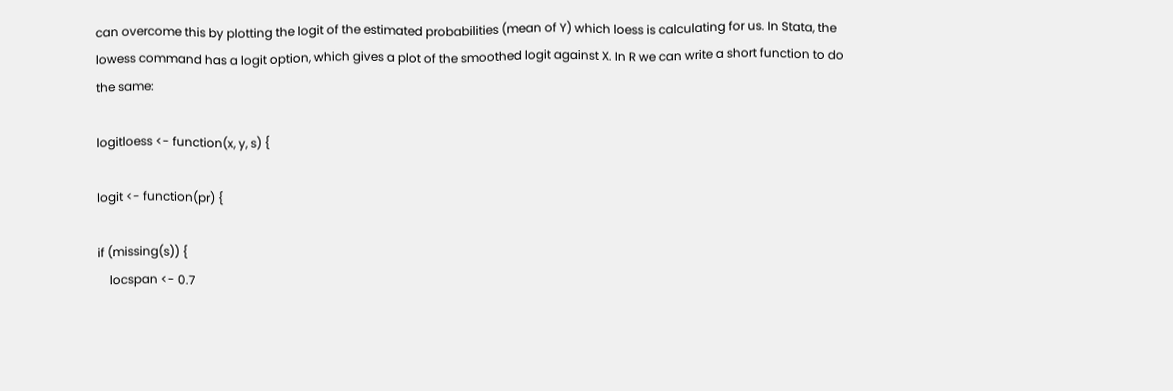can overcome this by plotting the logit of the estimated probabilities (mean of Y) which loess is calculating for us. In Stata, the lowess command has a logit option, which gives a plot of the smoothed logit against X. In R we can write a short function to do the same:

logitloess <- function(x, y, s) {

logit <- function(pr) {

if (missing(s)) {
    locspan <- 0.7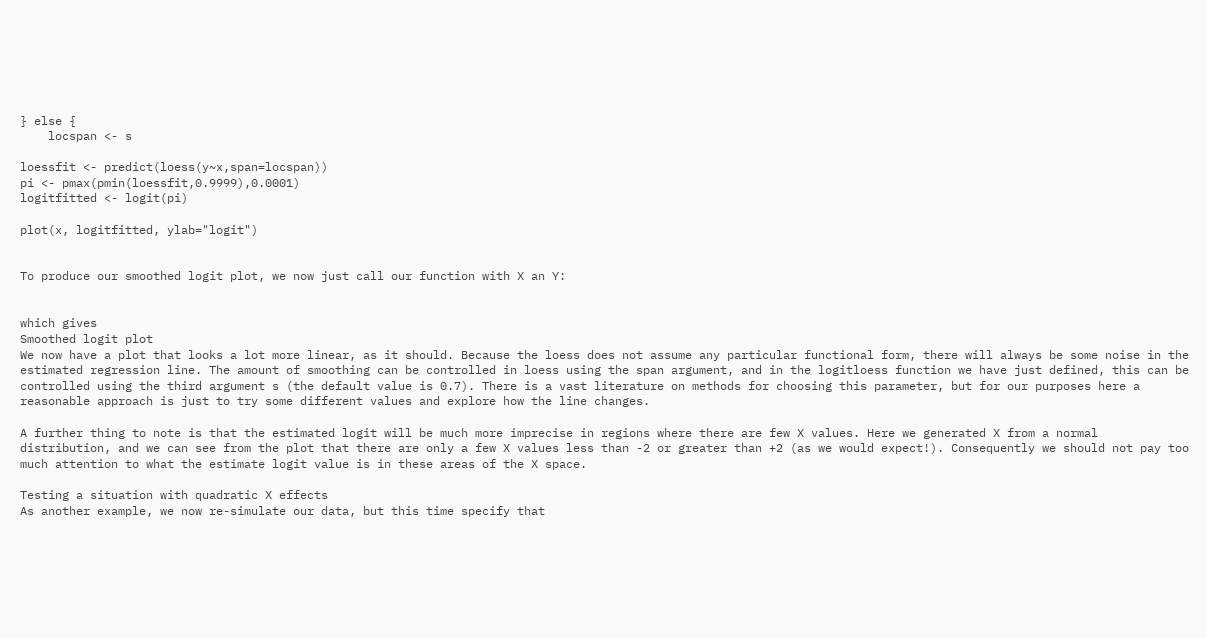} else {
    locspan <- s

loessfit <- predict(loess(y~x,span=locspan))
pi <- pmax(pmin(loessfit,0.9999),0.0001)
logitfitted <- logit(pi)

plot(x, logitfitted, ylab="logit")


To produce our smoothed logit plot, we now just call our function with X an Y:


which gives
Smoothed logit plot
We now have a plot that looks a lot more linear, as it should. Because the loess does not assume any particular functional form, there will always be some noise in the estimated regression line. The amount of smoothing can be controlled in loess using the span argument, and in the logitloess function we have just defined, this can be controlled using the third argument s (the default value is 0.7). There is a vast literature on methods for choosing this parameter, but for our purposes here a reasonable approach is just to try some different values and explore how the line changes.

A further thing to note is that the estimated logit will be much more imprecise in regions where there are few X values. Here we generated X from a normal distribution, and we can see from the plot that there are only a few X values less than -2 or greater than +2 (as we would expect!). Consequently we should not pay too much attention to what the estimate logit value is in these areas of the X space.

Testing a situation with quadratic X effects
As another example, we now re-simulate our data, but this time specify that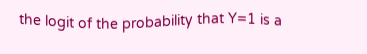the logit of the probability that Y=1 is a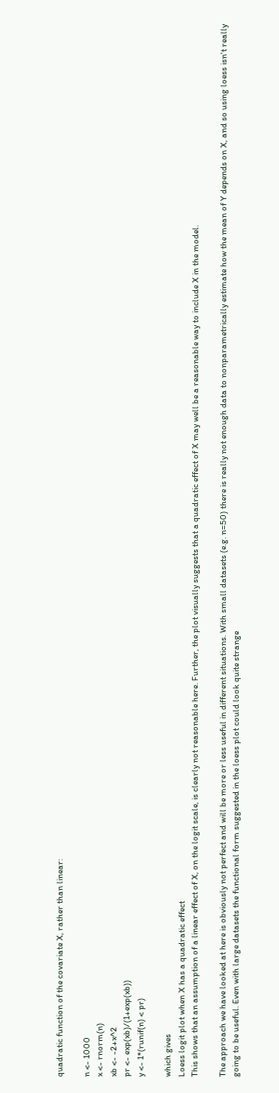quadratic function of the covariate X, rather than linear:

n <- 1000
x <- rnorm(n)
xb <- -2+x^2
pr <- exp(xb)/(1+exp(xb))
y <- 1*(runif(n) < pr)

which gives
Loess logit plot when X has a quadratic effect
This shows that an assumption of a linear effect of X, on the logit scale, is clearly not reasonable here. Further, the plot visually suggests that a quadratic effect of X may well be a reasonable way to include X in the model.

The approach we have looked at here is obviously not perfect and will be more or less useful in different situations. With small datasets (e.g. n=50) there is really not enough data to nonparametrically estimate how the mean of Y depends on X, and so using loess isn't really going to be useful. Even with large datasets the functional form suggested in the loess plot could look quite strange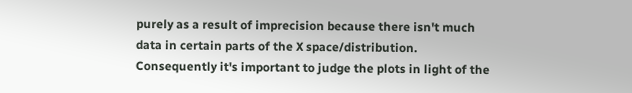purely as a result of imprecision because there isn't much data in certain parts of the X space/distribution. Consequently it's important to judge the plots in light of the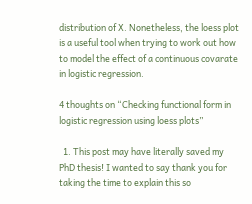distribution of X. Nonetheless, the loess plot is a useful tool when trying to work out how to model the effect of a continuous covarate in logistic regression.

4 thoughts on “Checking functional form in logistic regression using loess plots”

  1. This post may have literally saved my PhD thesis! I wanted to say thank you for taking the time to explain this so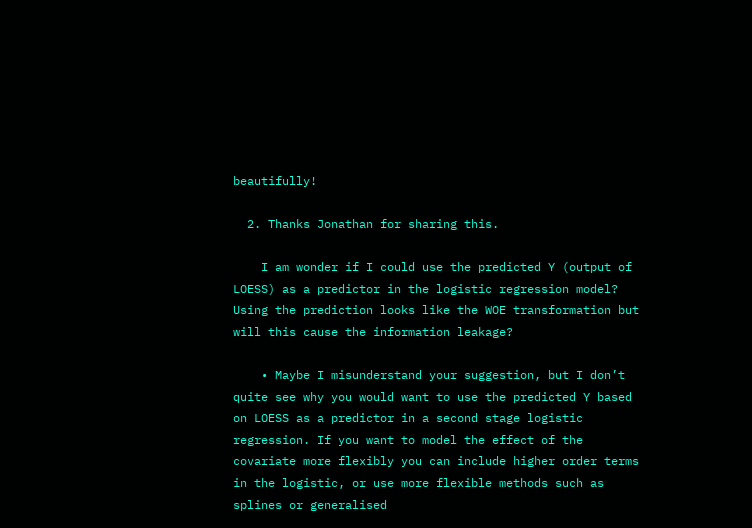beautifully!

  2. Thanks Jonathan for sharing this.

    I am wonder if I could use the predicted Y (output of LOESS) as a predictor in the logistic regression model? Using the prediction looks like the WOE transformation but will this cause the information leakage?

    • Maybe I misunderstand your suggestion, but I don’t quite see why you would want to use the predicted Y based on LOESS as a predictor in a second stage logistic regression. If you want to model the effect of the covariate more flexibly you can include higher order terms in the logistic, or use more flexible methods such as splines or generalised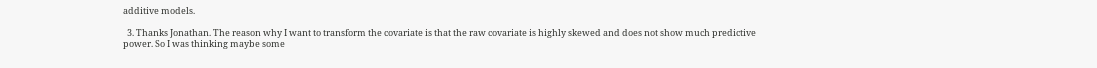additive models.

  3. Thanks Jonathan. The reason why I want to transform the covariate is that the raw covariate is highly skewed and does not show much predictive power. So I was thinking maybe some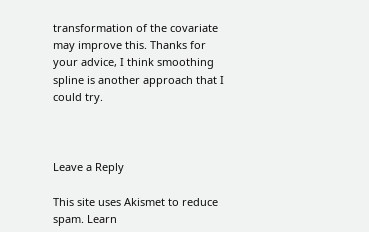transformation of the covariate may improve this. Thanks for your advice, I think smoothing spline is another approach that I could try.



Leave a Reply

This site uses Akismet to reduce spam. Learn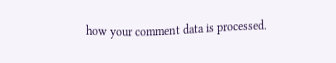how your comment data is processed.